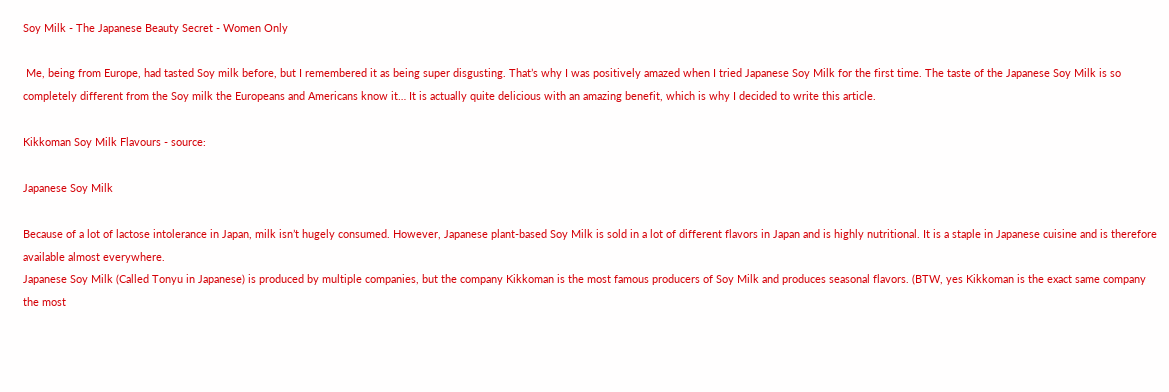Soy Milk - The Japanese Beauty Secret - Women Only

 Me, being from Europe, had tasted Soy milk before, but I remembered it as being super disgusting. That’s why I was positively amazed when I tried Japanese Soy Milk for the first time. The taste of the Japanese Soy Milk is so completely different from the Soy milk the Europeans and Americans know it… It is actually quite delicious with an amazing benefit, which is why I decided to write this article.

Kikkoman Soy Milk Flavours - source:

Japanese Soy Milk

Because of a lot of lactose intolerance in Japan, milk isn’t hugely consumed. However, Japanese plant-based Soy Milk is sold in a lot of different flavors in Japan and is highly nutritional. It is a staple in Japanese cuisine and is therefore available almost everywhere.
Japanese Soy Milk (Called Tonyu in Japanese) is produced by multiple companies, but the company Kikkoman is the most famous producers of Soy Milk and produces seasonal flavors. (BTW, yes Kikkoman is the exact same company the most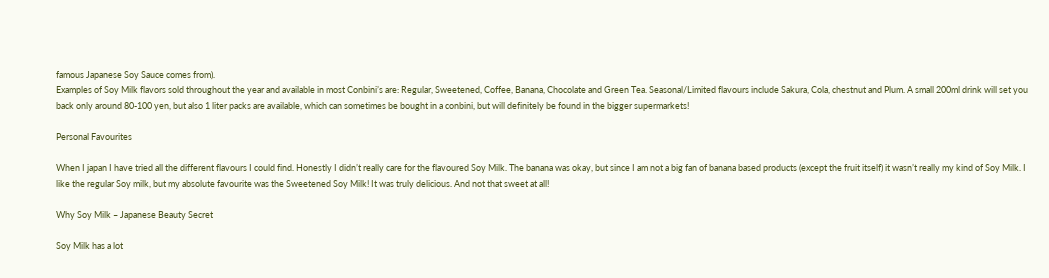famous Japanese Soy Sauce comes from).
Examples of Soy Milk flavors sold throughout the year and available in most Conbini’s are: Regular, Sweetened, Coffee, Banana, Chocolate and Green Tea. Seasonal/Limited flavours include Sakura, Cola, chestnut and Plum. A small 200ml drink will set you back only around 80-100 yen, but also 1 liter packs are available, which can sometimes be bought in a conbini, but will definitely be found in the bigger supermarkets!

Personal Favourites

When I japan I have tried all the different flavours I could find. Honestly I didn’t really care for the flavoured Soy Milk. The banana was okay, but since I am not a big fan of banana based products (except the fruit itself) it wasn’t really my kind of Soy Milk. I like the regular Soy milk, but my absolute favourite was the Sweetened Soy Milk! It was truly delicious. And not that sweet at all!

Why Soy Milk – Japanese Beauty Secret

Soy Milk has a lot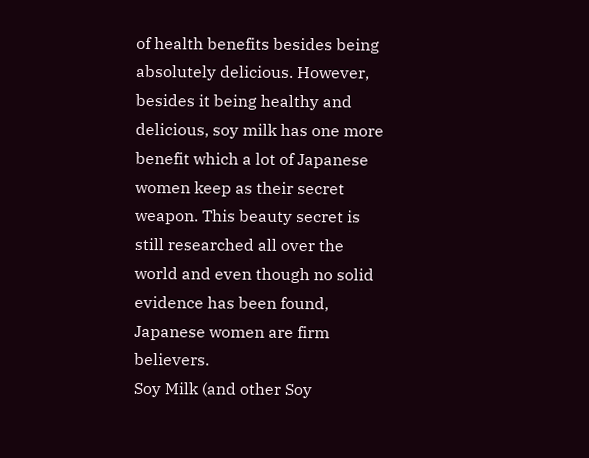of health benefits besides being absolutely delicious. However, besides it being healthy and delicious, soy milk has one more benefit which a lot of Japanese women keep as their secret weapon. This beauty secret is still researched all over the world and even though no solid evidence has been found, Japanese women are firm believers.
Soy Milk (and other Soy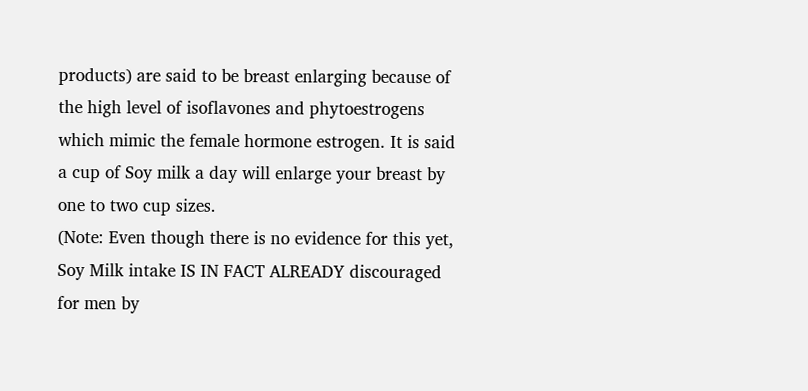products) are said to be breast enlarging because of the high level of isoflavones and phytoestrogens which mimic the female hormone estrogen. It is said a cup of Soy milk a day will enlarge your breast by one to two cup sizes.
(Note: Even though there is no evidence for this yet, Soy Milk intake IS IN FACT ALREADY discouraged for men by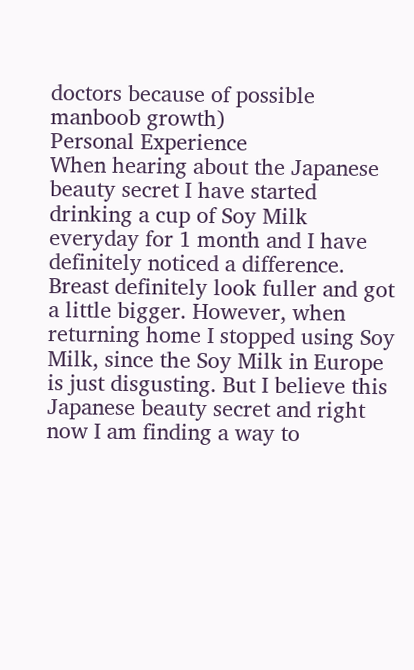doctors because of possible manboob growth)
Personal Experience
When hearing about the Japanese beauty secret I have started drinking a cup of Soy Milk everyday for 1 month and I have definitely noticed a difference. Breast definitely look fuller and got a little bigger. However, when returning home I stopped using Soy Milk, since the Soy Milk in Europe is just disgusting. But I believe this Japanese beauty secret and right now I am finding a way to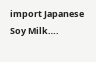import Japanese Soy Milk….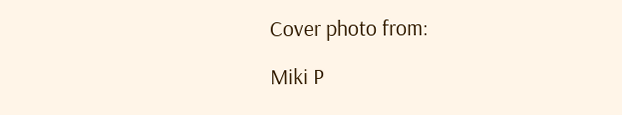Cover photo from:

Miki P